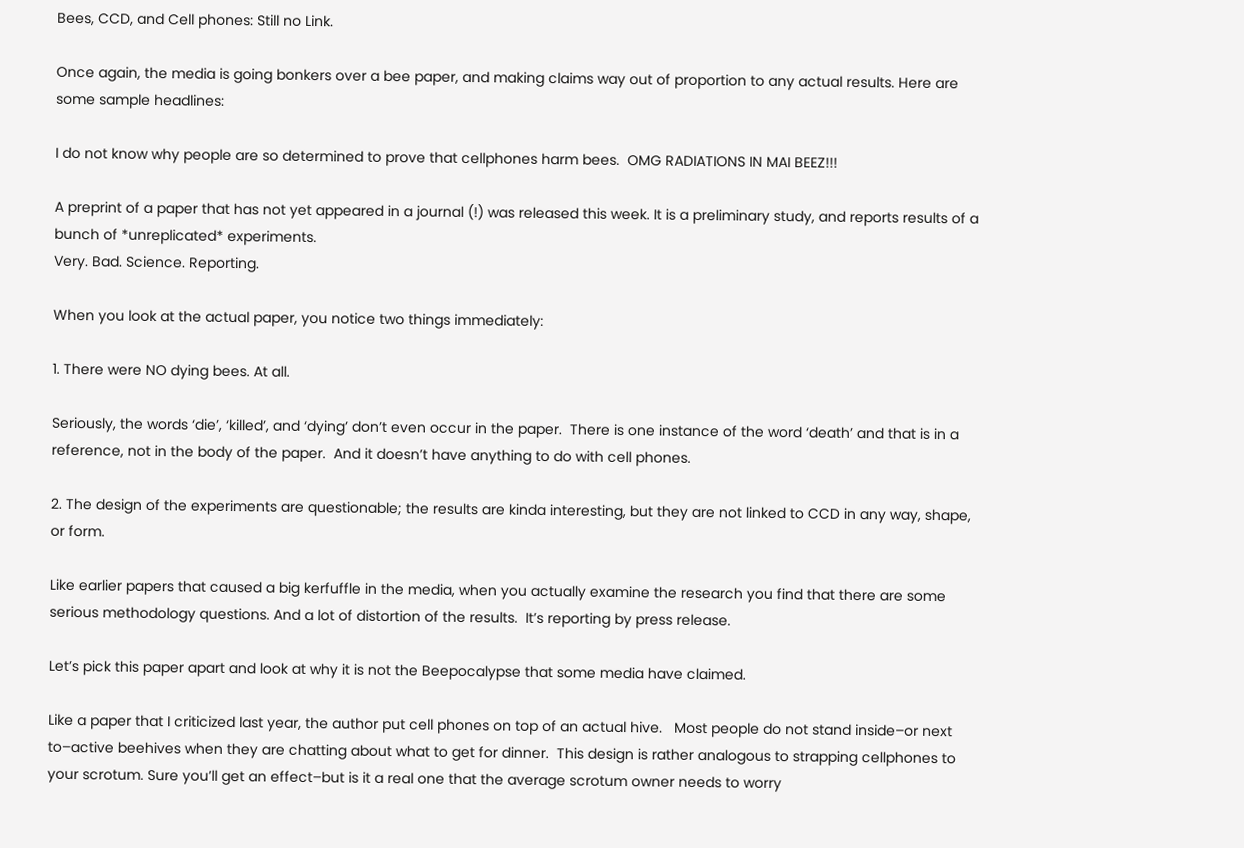Bees, CCD, and Cell phones: Still no Link.

Once again, the media is going bonkers over a bee paper, and making claims way out of proportion to any actual results. Here are some sample headlines:

I do not know why people are so determined to prove that cellphones harm bees.  OMG RADIATIONS IN MAI BEEZ!!!

A preprint of a paper that has not yet appeared in a journal (!) was released this week. It is a preliminary study, and reports results of a bunch of *unreplicated* experiments.
Very. Bad. Science. Reporting.

When you look at the actual paper, you notice two things immediately:

1. There were NO dying bees. At all.

Seriously, the words ‘die’, ‘killed’, and ‘dying’ don’t even occur in the paper.  There is one instance of the word ‘death’ and that is in a reference, not in the body of the paper.  And it doesn’t have anything to do with cell phones.

2. The design of the experiments are questionable; the results are kinda interesting, but they are not linked to CCD in any way, shape, or form.

Like earlier papers that caused a big kerfuffle in the media, when you actually examine the research you find that there are some serious methodology questions. And a lot of distortion of the results.  It’s reporting by press release.

Let’s pick this paper apart and look at why it is not the Beepocalypse that some media have claimed.

Like a paper that I criticized last year, the author put cell phones on top of an actual hive.   Most people do not stand inside–or next to–active beehives when they are chatting about what to get for dinner.  This design is rather analogous to strapping cellphones to your scrotum. Sure you’ll get an effect–but is it a real one that the average scrotum owner needs to worry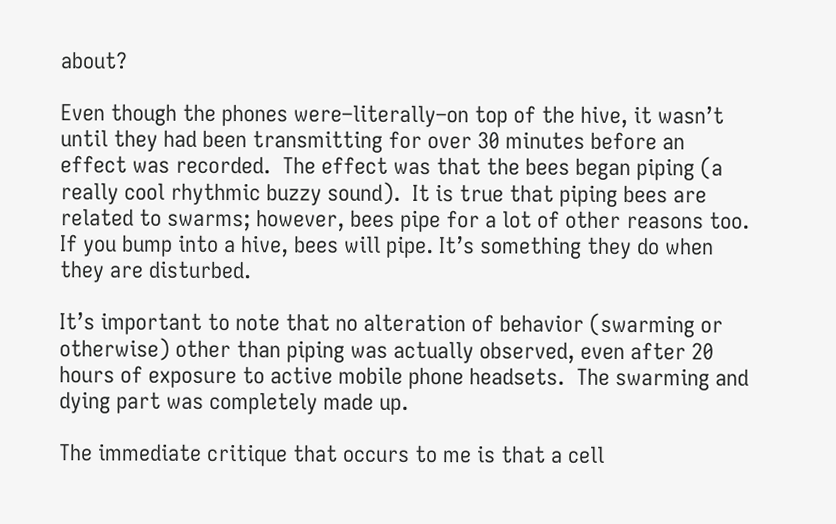about?

Even though the phones were–literally–on top of the hive, it wasn’t until they had been transmitting for over 30 minutes before an effect was recorded.  The effect was that the bees began piping (a really cool rhythmic buzzy sound).  It is true that piping bees are related to swarms; however, bees pipe for a lot of other reasons too.  If you bump into a hive, bees will pipe. It’s something they do when they are disturbed.

It’s important to note that no alteration of behavior (swarming or otherwise) other than piping was actually observed, even after 20 hours of exposure to active mobile phone headsets.  The swarming and dying part was completely made up.

The immediate critique that occurs to me is that a cell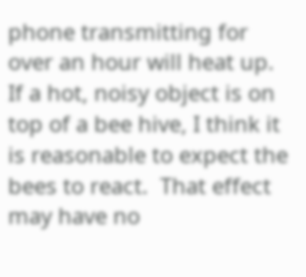phone transmitting for over an hour will heat up.  If a hot, noisy object is on top of a bee hive, I think it is reasonable to expect the bees to react.  That effect may have no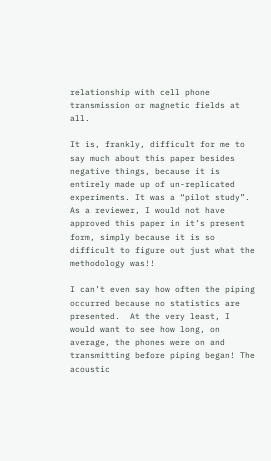relationship with cell phone transmission or magnetic fields at all.

It is, frankly, difficult for me to say much about this paper besides negative things, because it is entirely made up of un-replicated experiments. It was a “pilot study”.  As a reviewer, I would not have approved this paper in it’s present form, simply because it is so difficult to figure out just what the methodology was!!

I can’t even say how often the piping occurred because no statistics are presented.  At the very least, I would want to see how long, on average, the phones were on and transmitting before piping began! The acoustic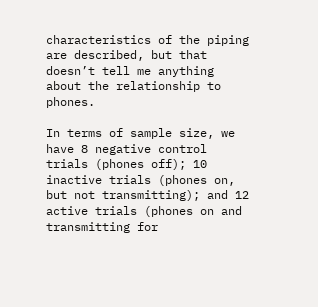characteristics of the piping are described, but that doesn’t tell me anything about the relationship to phones.

In terms of sample size, we have 8 negative control trials (phones off); 10 inactive trials (phones on, but not transmitting); and 12 active trials (phones on and transmitting for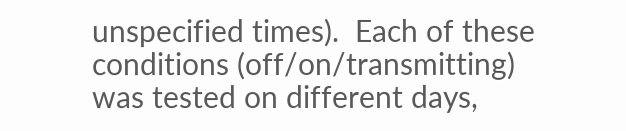unspecified times).  Each of these conditions (off/on/transmitting) was tested on different days,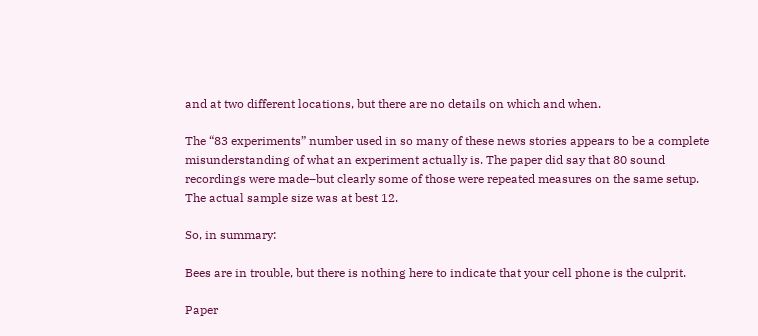and at two different locations, but there are no details on which and when.

The “83 experiments” number used in so many of these news stories appears to be a complete misunderstanding of what an experiment actually is. The paper did say that 80 sound recordings were made–but clearly some of those were repeated measures on the same setup.  The actual sample size was at best 12.

So, in summary:

Bees are in trouble, but there is nothing here to indicate that your cell phone is the culprit.

Paper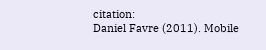citation:
Daniel Favre (2011). Mobile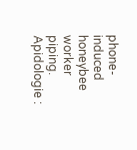phone-induced honeybee worker piping. Apidologie :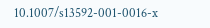10.1007/s13592-001-0016-x